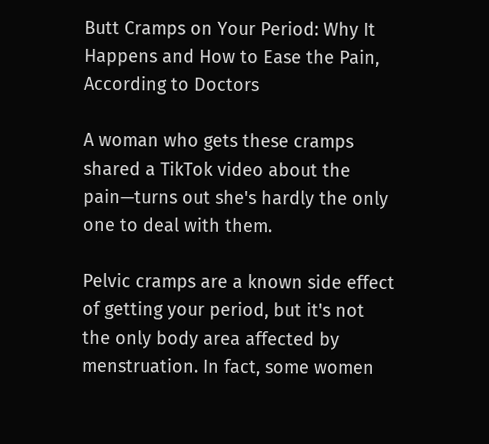Butt Cramps on Your Period: Why It Happens and How to Ease the Pain, According to Doctors

A woman who gets these cramps shared a TikTok video about the pain—turns out she's hardly the only one to deal with them.

Pelvic cramps are a known side effect of getting your period, but it's not the only body area affected by menstruation. In fact, some women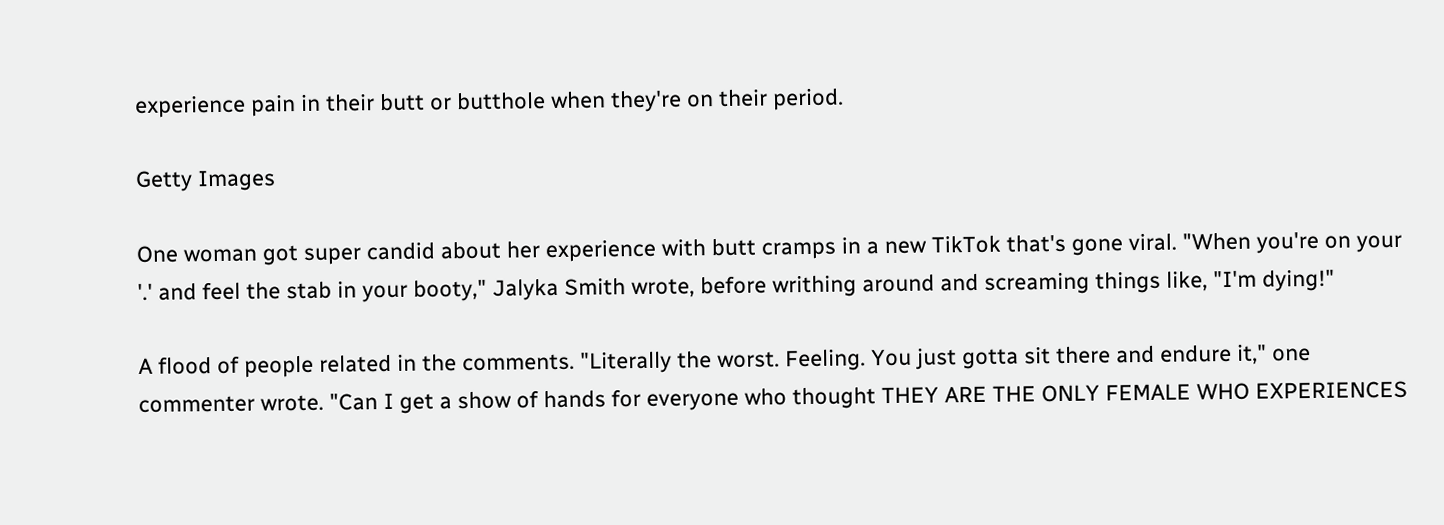experience pain in their butt or butthole when they're on their period.

Getty Images

One woman got super candid about her experience with butt cramps in a new TikTok that's gone viral. "When you're on your '.' and feel the stab in your booty," Jalyka Smith wrote, before writhing around and screaming things like, "I'm dying!"

A flood of people related in the comments. "Literally the worst. Feeling. You just gotta sit there and endure it," one commenter wrote. "Can I get a show of hands for everyone who thought THEY ARE THE ONLY FEMALE WHO EXPERIENCES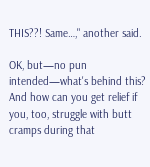THIS??! Same…," another said.

OK, but—no pun intended—what's behind this? And how can you get relief if you, too, struggle with butt cramps during that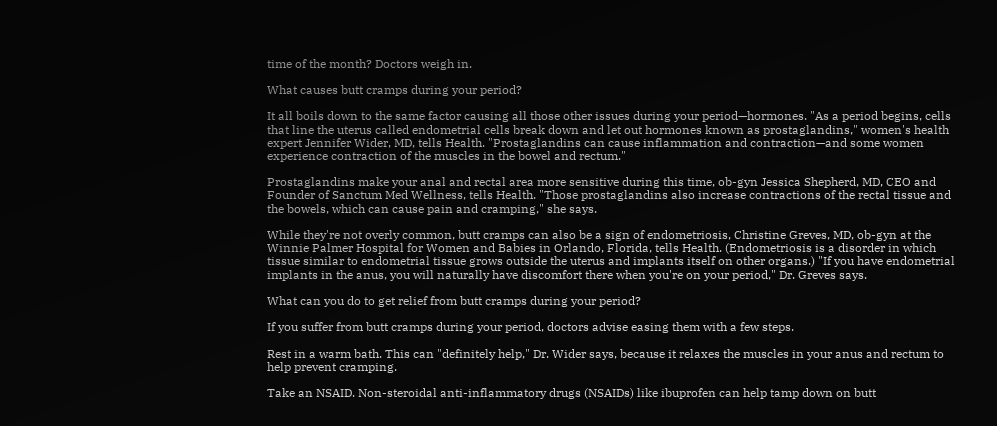time of the month? Doctors weigh in.

What causes butt cramps during your period?

It all boils down to the same factor causing all those other issues during your period—hormones. "As a period begins, cells that line the uterus called endometrial cells break down and let out hormones known as prostaglandins," women's health expert Jennifer Wider, MD, tells Health. "Prostaglandins can cause inflammation and contraction—and some women experience contraction of the muscles in the bowel and rectum."

Prostaglandins make your anal and rectal area more sensitive during this time, ob-gyn Jessica Shepherd, MD, CEO and Founder of Sanctum Med Wellness, tells Health. "Those prostaglandins also increase contractions of the rectal tissue and the bowels, which can cause pain and cramping," she says.

While they're not overly common, butt cramps can also be a sign of endometriosis, Christine Greves, MD, ob-gyn at the Winnie Palmer Hospital for Women and Babies in Orlando, Florida, tells Health. (Endometriosis is a disorder in which tissue similar to endometrial tissue grows outside the uterus and implants itself on other organs.) "If you have endometrial implants in the anus, you will naturally have discomfort there when you're on your period," Dr. Greves says.

What can you do to get relief from butt cramps during your period?

If you suffer from butt cramps during your period, doctors advise easing them with a few steps.

Rest in a warm bath. This can "definitely help," Dr. Wider says, because it relaxes the muscles in your anus and rectum to help prevent cramping.

Take an NSAID. Non-steroidal anti-inflammatory drugs (NSAIDs) like ibuprofen can help tamp down on butt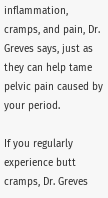inflammation, cramps, and pain, Dr. Greves says, just as they can help tame pelvic pain caused by your period.

If you regularly experience butt cramps, Dr. Greves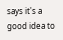says it's a good idea to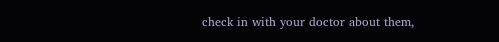check in with your doctor about them,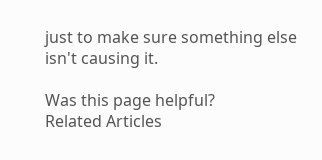just to make sure something else isn't causing it.

Was this page helpful?
Related Articles